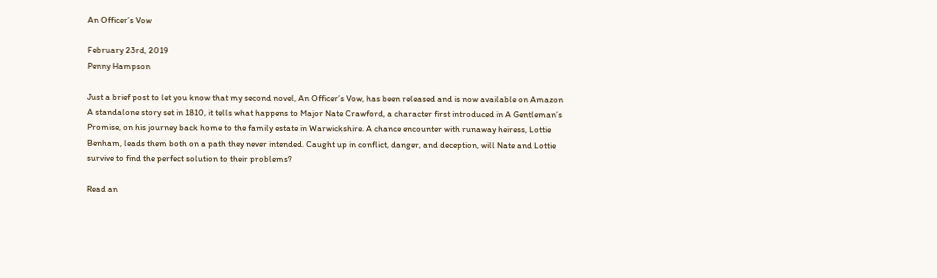An Officer’s Vow

February 23rd, 2019
Penny Hampson

Just a brief post to let you know that my second novel, An Officer’s Vow, has been released and is now available on Amazon
A standalone story set in 1810, it tells what happens to Major Nate Crawford, a character first introduced in A Gentleman’s Promise, on his journey back home to the family estate in Warwickshire. A chance encounter with runaway heiress, Lottie Benham, leads them both on a path they never intended. Caught up in conflict, danger, and deception, will Nate and Lottie survive to find the perfect solution to their problems?

Read an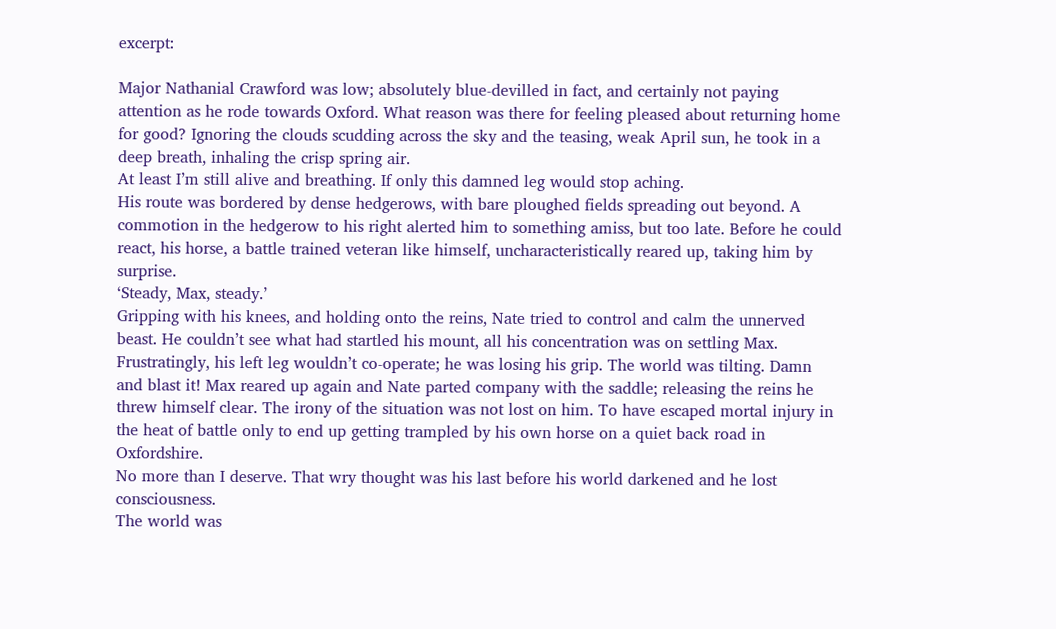excerpt:

Major Nathanial Crawford was low; absolutely blue-devilled in fact, and certainly not paying attention as he rode towards Oxford. What reason was there for feeling pleased about returning home for good? Ignoring the clouds scudding across the sky and the teasing, weak April sun, he took in a deep breath, inhaling the crisp spring air.
At least I’m still alive and breathing. If only this damned leg would stop aching.
His route was bordered by dense hedgerows, with bare ploughed fields spreading out beyond. A commotion in the hedgerow to his right alerted him to something amiss, but too late. Before he could react, his horse, a battle trained veteran like himself, uncharacteristically reared up, taking him by surprise.
‘Steady, Max, steady.’
Gripping with his knees, and holding onto the reins, Nate tried to control and calm the unnerved beast. He couldn’t see what had startled his mount, all his concentration was on settling Max. Frustratingly, his left leg wouldn’t co-operate; he was losing his grip. The world was tilting. Damn and blast it! Max reared up again and Nate parted company with the saddle; releasing the reins he threw himself clear. The irony of the situation was not lost on him. To have escaped mortal injury in the heat of battle only to end up getting trampled by his own horse on a quiet back road in Oxfordshire.
No more than I deserve. That wry thought was his last before his world darkened and he lost consciousness.
The world was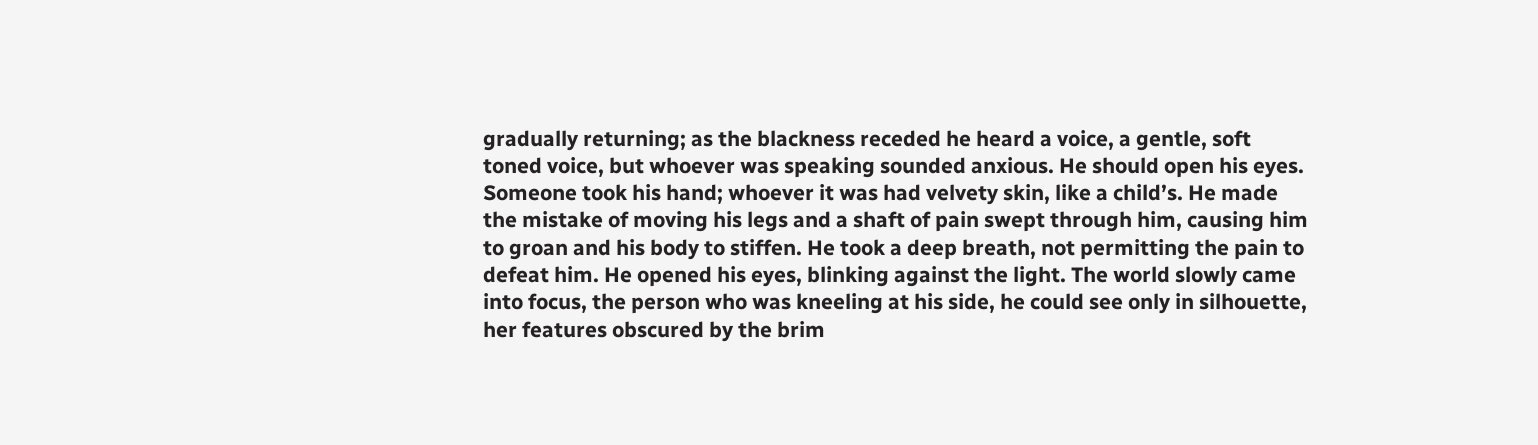gradually returning; as the blackness receded he heard a voice, a gentle, soft toned voice, but whoever was speaking sounded anxious. He should open his eyes. Someone took his hand; whoever it was had velvety skin, like a child’s. He made the mistake of moving his legs and a shaft of pain swept through him, causing him to groan and his body to stiffen. He took a deep breath, not permitting the pain to defeat him. He opened his eyes, blinking against the light. The world slowly came into focus, the person who was kneeling at his side, he could see only in silhouette, her features obscured by the brim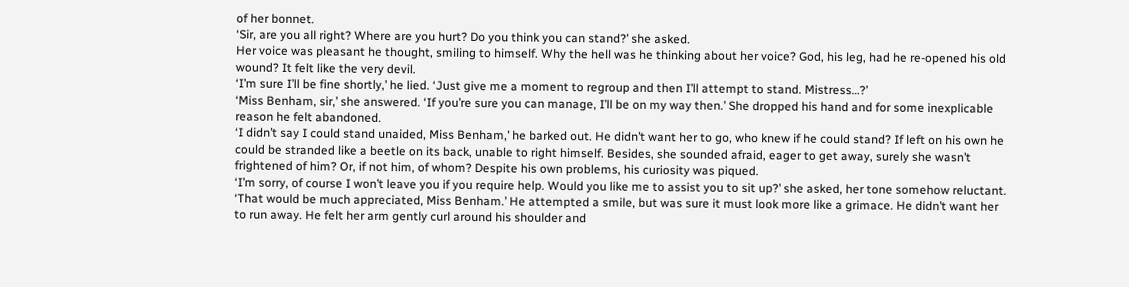of her bonnet.
‘Sir, are you all right? Where are you hurt? Do you think you can stand?’ she asked.
Her voice was pleasant he thought, smiling to himself. Why the hell was he thinking about her voice? God, his leg, had he re-opened his old wound? It felt like the very devil.
‘I’m sure I’ll be fine shortly,’ he lied. ‘Just give me a moment to regroup and then I’ll attempt to stand. Mistress…?’
‘Miss Benham, sir,’ she answered. ‘If you’re sure you can manage, I’ll be on my way then.’ She dropped his hand and for some inexplicable reason he felt abandoned.
‘I didn’t say I could stand unaided, Miss Benham,’ he barked out. He didn’t want her to go, who knew if he could stand? If left on his own he could be stranded like a beetle on its back, unable to right himself. Besides, she sounded afraid, eager to get away, surely she wasn’t frightened of him? Or, if not him, of whom? Despite his own problems, his curiosity was piqued.
‘I’m sorry, of course I won’t leave you if you require help. Would you like me to assist you to sit up?’ she asked, her tone somehow reluctant.
‘That would be much appreciated, Miss Benham.’ He attempted a smile, but was sure it must look more like a grimace. He didn’t want her to run away. He felt her arm gently curl around his shoulder and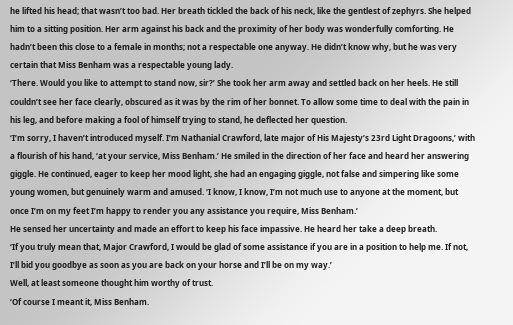he lifted his head; that wasn’t too bad. Her breath tickled the back of his neck, like the gentlest of zephyrs. She helped him to a sitting position. Her arm against his back and the proximity of her body was wonderfully comforting. He hadn’t been this close to a female in months; not a respectable one anyway. He didn’t know why, but he was very certain that Miss Benham was a respectable young lady.
‘There. Would you like to attempt to stand now, sir?’ She took her arm away and settled back on her heels. He still couldn’t see her face clearly, obscured as it was by the rim of her bonnet. To allow some time to deal with the pain in his leg, and before making a fool of himself trying to stand, he deflected her question.
‘I’m sorry, I haven’t introduced myself. I’m Nathanial Crawford, late major of His Majesty’s 23rd Light Dragoons,’ with a flourish of his hand, ‘at your service, Miss Benham.’ He smiled in the direction of her face and heard her answering giggle. He continued, eager to keep her mood light, she had an engaging giggle, not false and simpering like some young women, but genuinely warm and amused. ‘I know, I know, I’m not much use to anyone at the moment, but once I’m on my feet I’m happy to render you any assistance you require, Miss Benham.’
He sensed her uncertainty and made an effort to keep his face impassive. He heard her take a deep breath.
‘If you truly mean that, Major Crawford, I would be glad of some assistance if you are in a position to help me. If not, I’ll bid you goodbye as soon as you are back on your horse and I’ll be on my way.’
Well, at least someone thought him worthy of trust.
‘Of course I meant it, Miss Benham.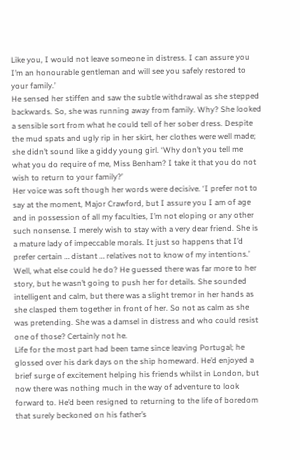Like you, I would not leave someone in distress. I can assure you I’m an honourable gentleman and will see you safely restored to your family.’
He sensed her stiffen and saw the subtle withdrawal as she stepped backwards. So, she was running away from family. Why? She looked a sensible sort from what he could tell of her sober dress. Despite the mud spats and ugly rip in her skirt, her clothes were well made; she didn’t sound like a giddy young girl. ‘Why don’t you tell me what you do require of me, Miss Benham? I take it that you do not wish to return to your family?’
Her voice was soft though her words were decisive. ‘I prefer not to say at the moment, Major Crawford, but I assure you I am of age and in possession of all my faculties, I’m not eloping or any other such nonsense. I merely wish to stay with a very dear friend. She is a mature lady of impeccable morals. It just so happens that I’d prefer certain … distant … relatives not to know of my intentions.’
Well, what else could he do? He guessed there was far more to her story, but he wasn’t going to push her for details. She sounded intelligent and calm, but there was a slight tremor in her hands as she clasped them together in front of her. So not as calm as she was pretending. She was a damsel in distress and who could resist one of those? Certainly not he.
Life for the most part had been tame since leaving Portugal; he glossed over his dark days on the ship homeward. He’d enjoyed a brief surge of excitement helping his friends whilst in London, but now there was nothing much in the way of adventure to look forward to. He’d been resigned to returning to the life of boredom that surely beckoned on his father’s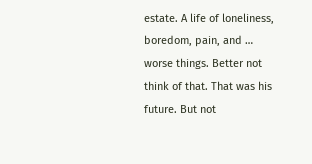estate. A life of loneliness, boredom, pain, and … worse things. Better not think of that. That was his future. But not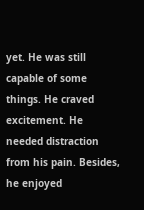yet. He was still capable of some things. He craved excitement. He needed distraction from his pain. Besides, he enjoyed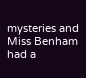mysteries and Miss Benham had a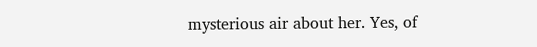mysterious air about her. Yes, of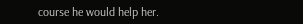course he would help her.